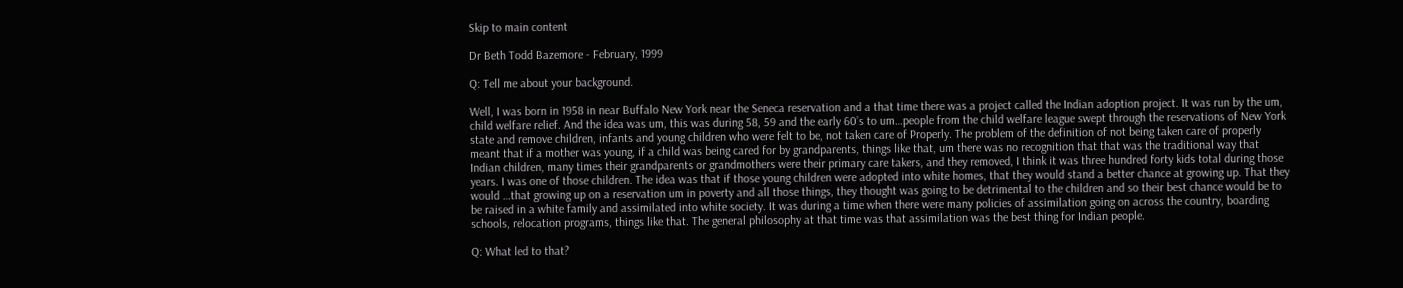Skip to main content

Dr Beth Todd Bazemore - February, 1999

Q: Tell me about your background.

Well, I was born in 1958 in near Buffalo New York near the Seneca reservation and a that time there was a project called the Indian adoption project. It was run by the um, child welfare relief. And the idea was um, this was during 58, 59 and the early 60’s to um…people from the child welfare league swept through the reservations of New York state and remove children, infants and young children who were felt to be, not taken care of Properly. The problem of the definition of not being taken care of properly meant that if a mother was young, if a child was being cared for by grandparents, things like that, um there was no recognition that that was the traditional way that Indian children, many times their grandparents or grandmothers were their primary care takers, and they removed, I think it was three hundred forty kids total during those years. I was one of those children. The idea was that if those young children were adopted into white homes, that they would stand a better chance at growing up. That they would …that growing up on a reservation um in poverty and all those things, they thought was going to be detrimental to the children and so their best chance would be to be raised in a white family and assimilated into white society. It was during a time when there were many policies of assimilation going on across the country, boarding schools, relocation programs, things like that. The general philosophy at that time was that assimilation was the best thing for Indian people.

Q: What led to that?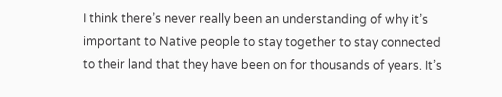I think there’s never really been an understanding of why it’s important to Native people to stay together to stay connected to their land that they have been on for thousands of years. It’s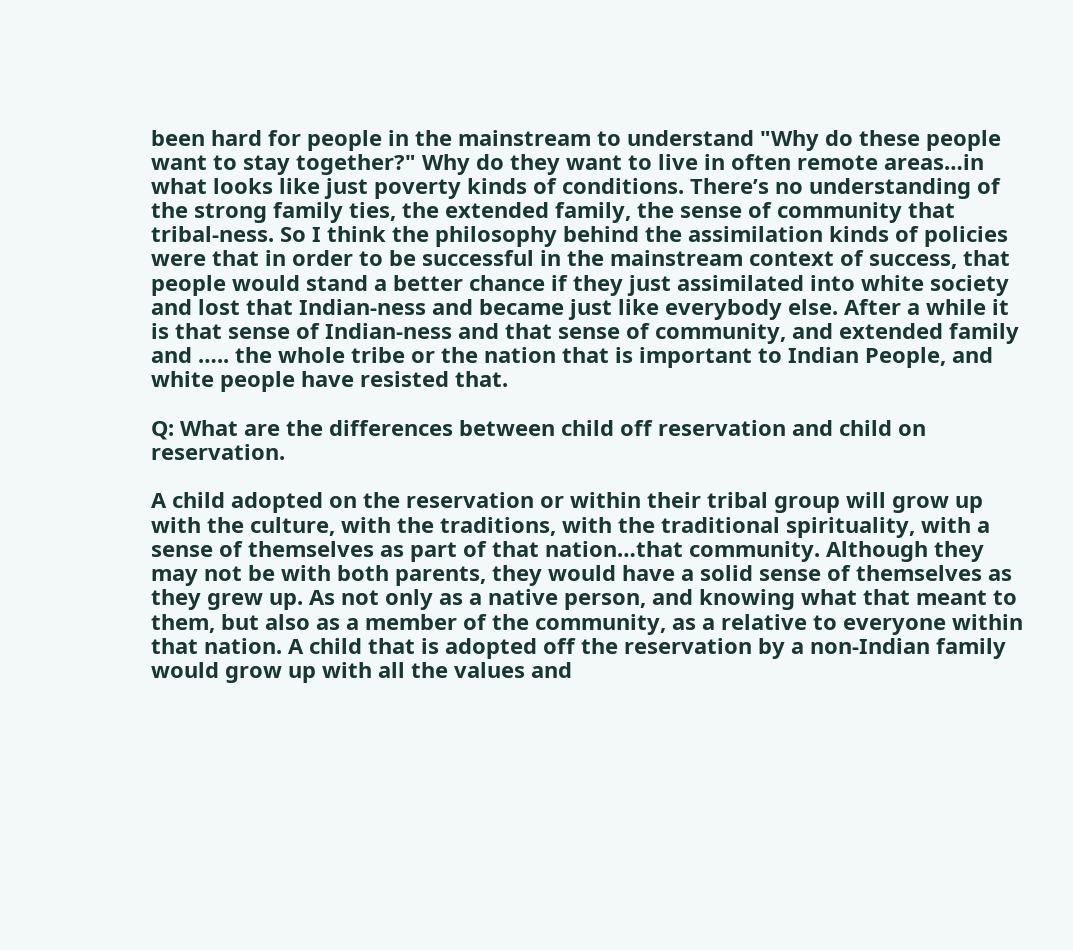been hard for people in the mainstream to understand "Why do these people want to stay together?" Why do they want to live in often remote areas…in what looks like just poverty kinds of conditions. There’s no understanding of the strong family ties, the extended family, the sense of community that tribal-ness. So I think the philosophy behind the assimilation kinds of policies were that in order to be successful in the mainstream context of success, that people would stand a better chance if they just assimilated into white society and lost that Indian-ness and became just like everybody else. After a while it is that sense of Indian-ness and that sense of community, and extended family and ….. the whole tribe or the nation that is important to Indian People, and white people have resisted that.

Q: What are the differences between child off reservation and child on reservation.

A child adopted on the reservation or within their tribal group will grow up with the culture, with the traditions, with the traditional spirituality, with a sense of themselves as part of that nation…that community. Although they may not be with both parents, they would have a solid sense of themselves as they grew up. As not only as a native person, and knowing what that meant to them, but also as a member of the community, as a relative to everyone within that nation. A child that is adopted off the reservation by a non-Indian family would grow up with all the values and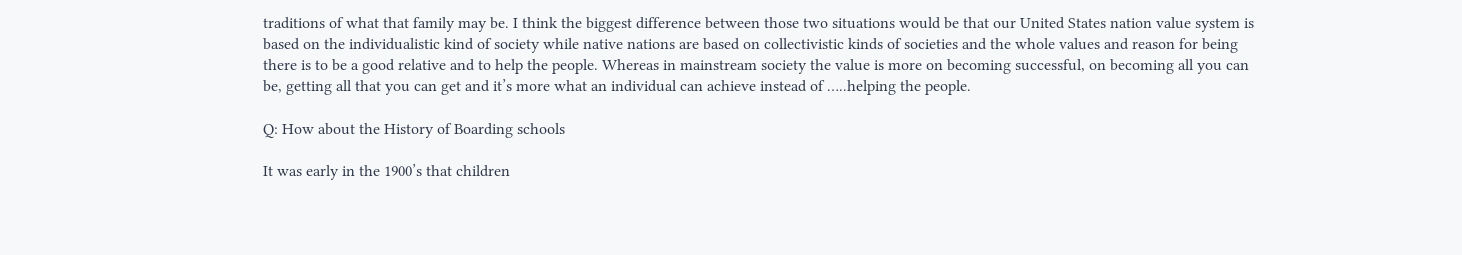traditions of what that family may be. I think the biggest difference between those two situations would be that our United States nation value system is based on the individualistic kind of society while native nations are based on collectivistic kinds of societies and the whole values and reason for being there is to be a good relative and to help the people. Whereas in mainstream society the value is more on becoming successful, on becoming all you can be, getting all that you can get and it’s more what an individual can achieve instead of …..helping the people.

Q: How about the History of Boarding schools

It was early in the 1900’s that children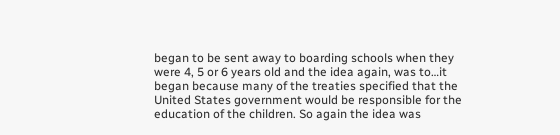began to be sent away to boarding schools when they were 4, 5 or 6 years old and the idea again, was to…it began because many of the treaties specified that the United States government would be responsible for the education of the children. So again the idea was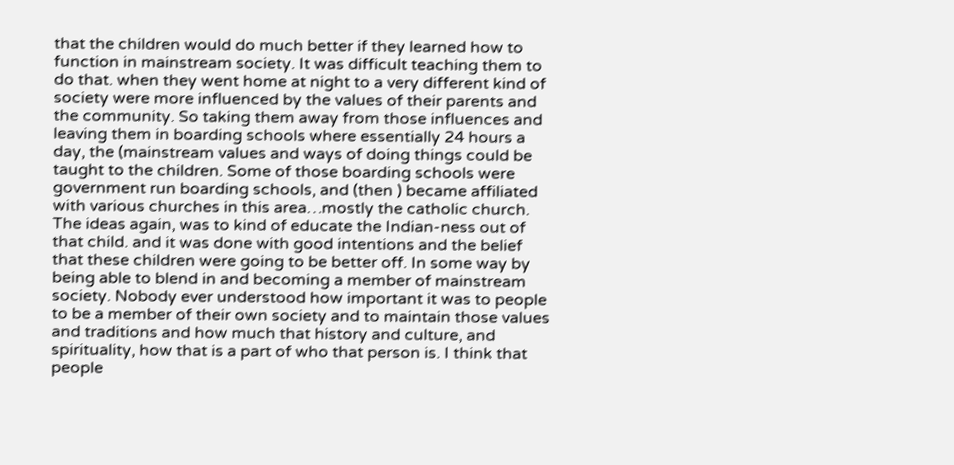that the children would do much better if they learned how to function in mainstream society. It was difficult teaching them to do that. when they went home at night to a very different kind of society were more influenced by the values of their parents and the community. So taking them away from those influences and leaving them in boarding schools where essentially 24 hours a day, the (mainstream values and ways of doing things could be taught to the children. Some of those boarding schools were government run boarding schools, and (then ) became affiliated with various churches in this area…mostly the catholic church. The ideas again, was to kind of educate the Indian-ness out of that child. and it was done with good intentions and the belief that these children were going to be better off. In some way by being able to blend in and becoming a member of mainstream society. Nobody ever understood how important it was to people to be a member of their own society and to maintain those values and traditions and how much that history and culture, and spirituality, how that is a part of who that person is. I think that people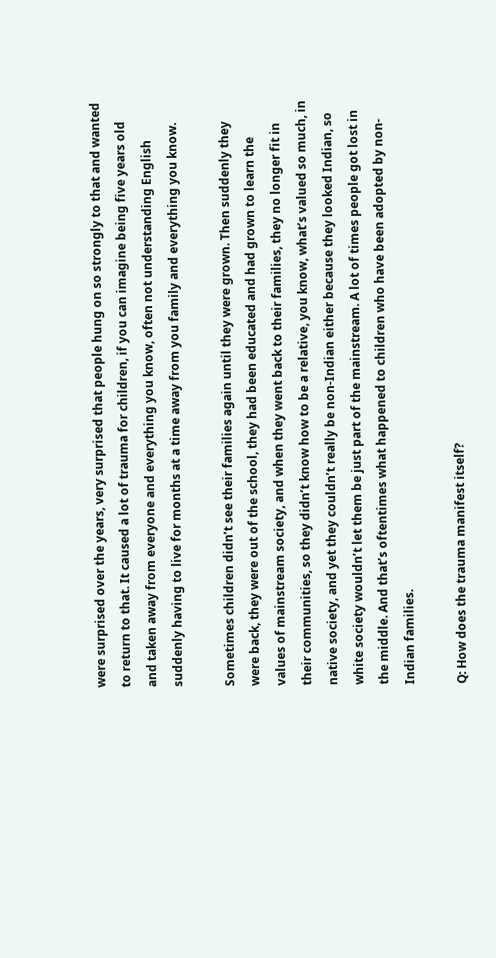were surprised over the years, very surprised that people hung on so strongly to that and wanted to return to that. It caused a lot of trauma for children, if you can imagine being five years old and taken away from everyone and everything you know, often not understanding English suddenly having to live for months at a time away from you family and everything you know.

Sometimes children didn’t see their families again until they were grown. Then suddenly they were back, they were out of the school, they had been educated and had grown to learn the values of mainstream society, and when they went back to their families, they no longer fit in their communities, so they didn’t know how to be a relative, you know, what’s valued so much, in native society, and yet they couldn’t really be non-Indian either because they looked Indian, so white society wouldn’t let them be just part of the mainstream. A lot of times people got lost in the middle. And that’s oftentimes what happened to children who have been adopted by non-Indian families.

Q: How does the trauma manifest itself?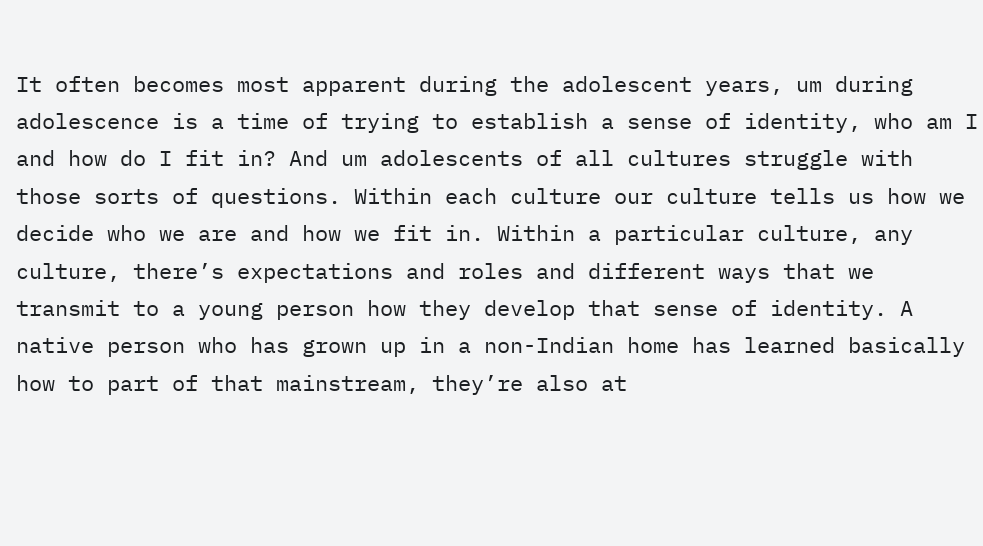It often becomes most apparent during the adolescent years, um during adolescence is a time of trying to establish a sense of identity, who am I and how do I fit in? And um adolescents of all cultures struggle with those sorts of questions. Within each culture our culture tells us how we decide who we are and how we fit in. Within a particular culture, any culture, there’s expectations and roles and different ways that we transmit to a young person how they develop that sense of identity. A native person who has grown up in a non-Indian home has learned basically how to part of that mainstream, they’re also at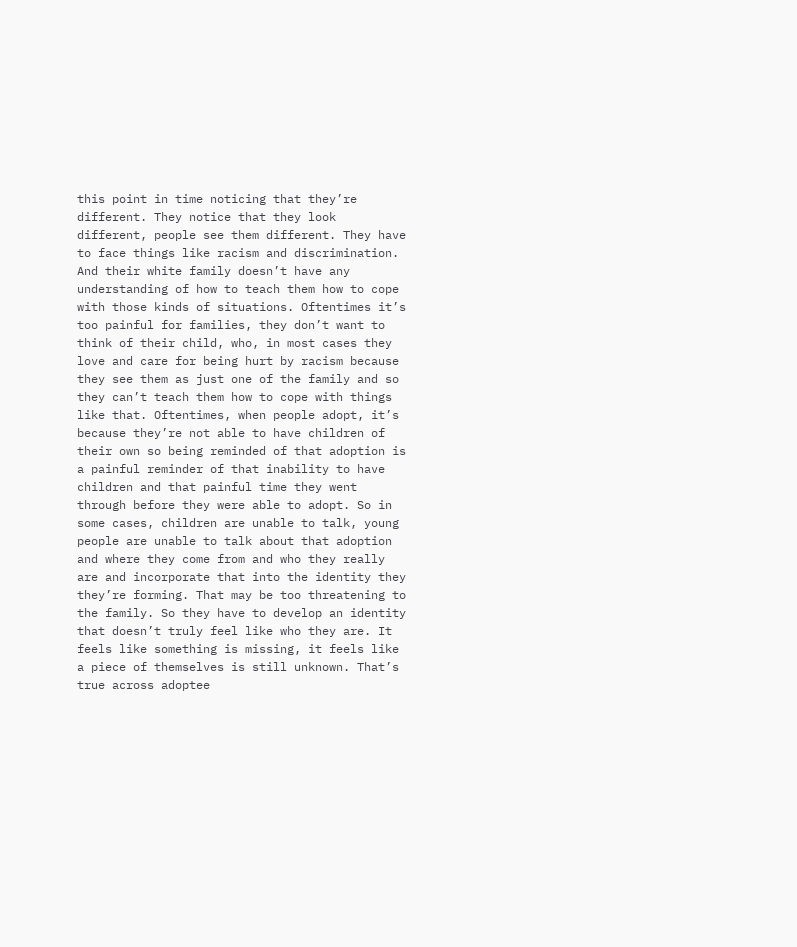this point in time noticing that they’re different. They notice that they look different, people see them different. They have to face things like racism and discrimination. And their white family doesn’t have any understanding of how to teach them how to cope with those kinds of situations. Oftentimes it’s too painful for families, they don’t want to think of their child, who, in most cases they love and care for being hurt by racism because they see them as just one of the family and so they can’t teach them how to cope with things like that. Oftentimes, when people adopt, it’s because they’re not able to have children of their own so being reminded of that adoption is a painful reminder of that inability to have children and that painful time they went through before they were able to adopt. So in some cases, children are unable to talk, young people are unable to talk about that adoption and where they come from and who they really are and incorporate that into the identity they they’re forming. That may be too threatening to the family. So they have to develop an identity that doesn’t truly feel like who they are. It feels like something is missing, it feels like a piece of themselves is still unknown. That’s true across adoptee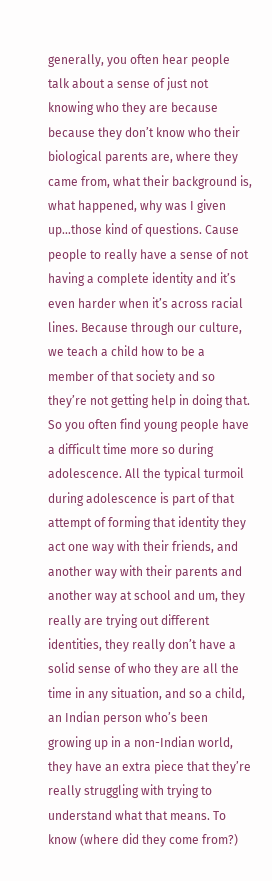generally, you often hear people talk about a sense of just not knowing who they are because because they don’t know who their biological parents are, where they came from, what their background is, what happened, why was I given up…those kind of questions. Cause people to really have a sense of not having a complete identity and it’s even harder when it’s across racial lines. Because through our culture, we teach a child how to be a member of that society and so they’re not getting help in doing that. So you often find young people have a difficult time more so during adolescence. All the typical turmoil during adolescence is part of that attempt of forming that identity they act one way with their friends, and another way with their parents and another way at school and um, they really are trying out different identities, they really don’t have a solid sense of who they are all the time in any situation, and so a child, an Indian person who’s been growing up in a non-Indian world, they have an extra piece that they’re really struggling with trying to understand what that means. To know (where did they come from?)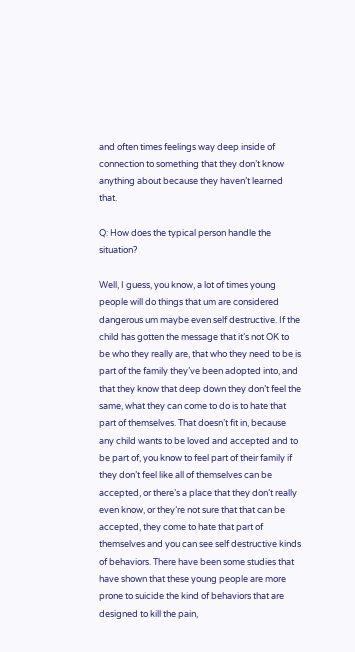and often times feelings way deep inside of connection to something that they don’t know anything about because they haven’t learned that.

Q: How does the typical person handle the situation?

Well, I guess, you know, a lot of times young people will do things that um are considered dangerous um maybe even self destructive. If the child has gotten the message that it’s not OK to be who they really are, that who they need to be is part of the family they’ve been adopted into, and that they know that deep down they don’t feel the same, what they can come to do is to hate that part of themselves. That doesn’t fit in, because any child wants to be loved and accepted and to be part of, you know to feel part of their family if they don’t feel like all of themselves can be accepted, or there’s a place that they don’t really even know, or they’re not sure that that can be accepted, they come to hate that part of themselves and you can see self destructive kinds of behaviors. There have been some studies that have shown that these young people are more prone to suicide the kind of behaviors that are designed to kill the pain,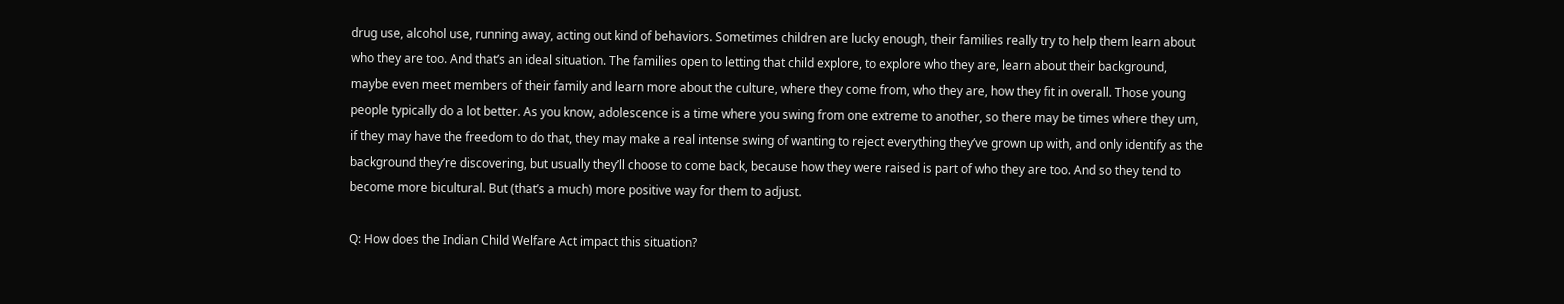drug use, alcohol use, running away, acting out kind of behaviors. Sometimes children are lucky enough, their families really try to help them learn about who they are too. And that’s an ideal situation. The families open to letting that child explore, to explore who they are, learn about their background, maybe even meet members of their family and learn more about the culture, where they come from, who they are, how they fit in overall. Those young people typically do a lot better. As you know, adolescence is a time where you swing from one extreme to another, so there may be times where they um, if they may have the freedom to do that, they may make a real intense swing of wanting to reject everything they’ve grown up with, and only identify as the background they’re discovering, but usually they’ll choose to come back, because how they were raised is part of who they are too. And so they tend to become more bicultural. But (that’s a much) more positive way for them to adjust.

Q: How does the Indian Child Welfare Act impact this situation?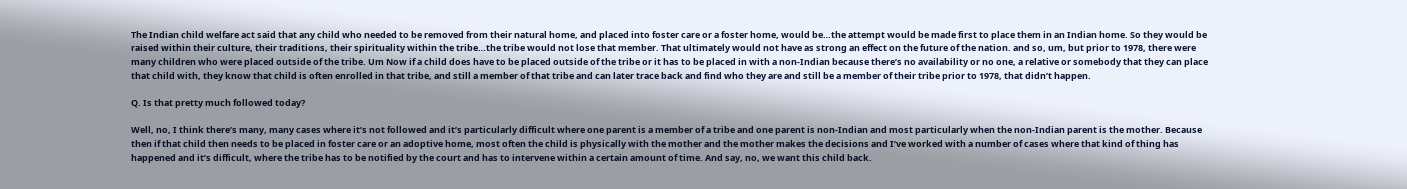The Indian child welfare act said that any child who needed to be removed from their natural home, and placed into foster care or a foster home, would be…the attempt would be made first to place them in an Indian home. So they would be raised within their culture, their traditions, their spirituality within the tribe…the tribe would not lose that member. That ultimately would not have as strong an effect on the future of the nation. and so, um, but prior to 1978, there were many children who were placed outside of the tribe. Um Now if a child does have to be placed outside of the tribe or it has to be placed in with a non-Indian because there’s no availability or no one, a relative or somebody that they can place that child with, they know that child is often enrolled in that tribe, and still a member of that tribe and can later trace back and find who they are and still be a member of their tribe prior to 1978, that didn’t happen.

Q. Is that pretty much followed today?

Well, no, I think there’s many, many cases where it’s not followed and it’s particularly difficult where one parent is a member of a tribe and one parent is non-Indian and most particularly when the non-Indian parent is the mother. Because then if that child then needs to be placed in foster care or an adoptive home, most often the child is physically with the mother and the mother makes the decisions and I’ve worked with a number of cases where that kind of thing has happened and it’s difficult, where the tribe has to be notified by the court and has to intervene within a certain amount of time. And say, no, we want this child back.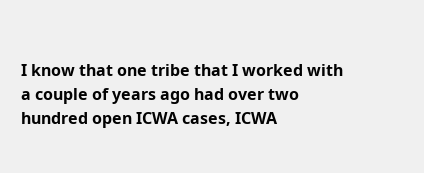I know that one tribe that I worked with a couple of years ago had over two hundred open ICWA cases, ICWA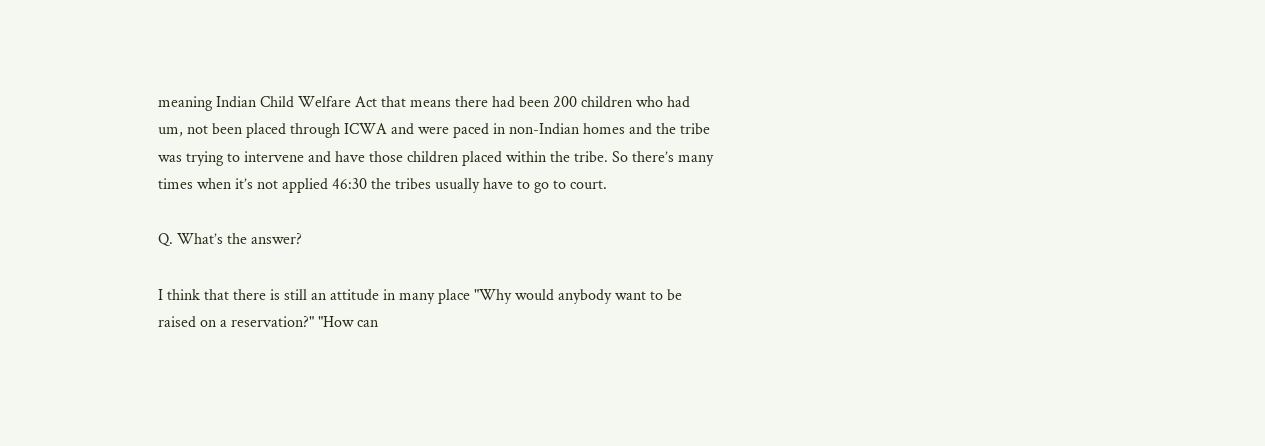meaning Indian Child Welfare Act that means there had been 200 children who had um, not been placed through ICWA and were paced in non-Indian homes and the tribe was trying to intervene and have those children placed within the tribe. So there’s many times when it’s not applied 46:30 the tribes usually have to go to court.

Q. What’s the answer?

I think that there is still an attitude in many place "Why would anybody want to be raised on a reservation?" "How can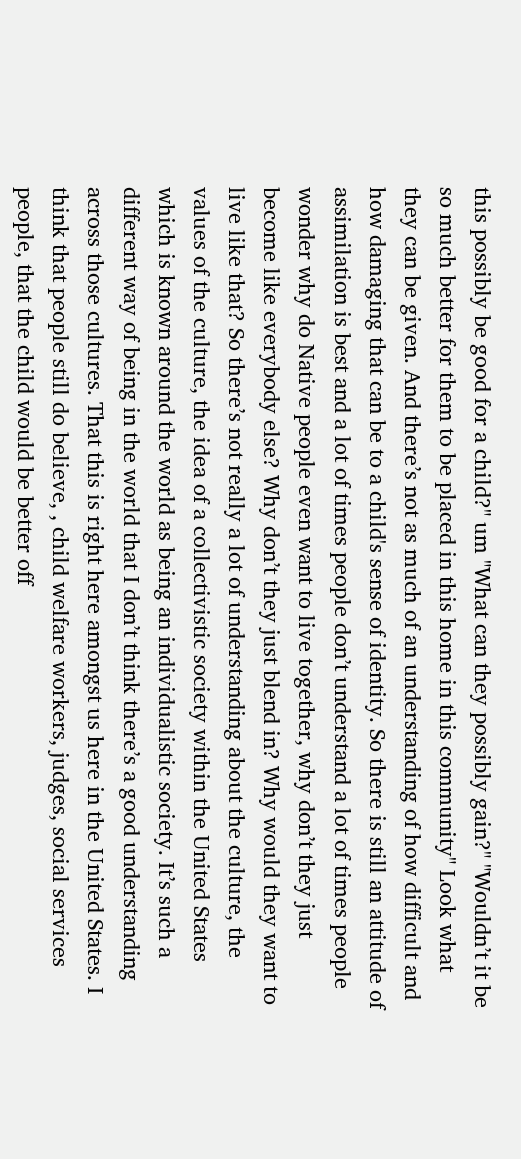this possibly be good for a child?" um "What can they possibly gain?" "Wouldn’t it be so much better for them to be placed in this home in this community" Look what they can be given. And there’s not as much of an understanding of how difficult and how damaging that can be to a child's sense of identity. So there is still an attitude of assimilation is best and a lot of times people don’t understand a lot of times people wonder why do Native people even want to live together, why don’t they just become like everybody else? Why don’t they just blend in? Why would they want to live like that? So there’s not really a lot of understanding about the culture, the values of the culture, the idea of a collectivistic society within the United States which is known around the world as being an individualistic society. It’s such a different way of being in the world that I don’t think there’s a good understanding across those cultures. That this is right here amongst us here in the United States. I think that people still do believe, , child welfare workers, judges, social services people, that the child would be better off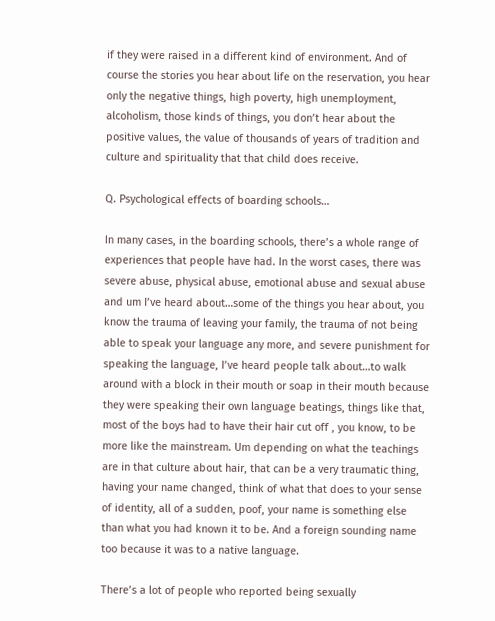if they were raised in a different kind of environment. And of course the stories you hear about life on the reservation, you hear only the negative things, high poverty, high unemployment, alcoholism, those kinds of things, you don’t hear about the positive values, the value of thousands of years of tradition and culture and spirituality that that child does receive.

Q. Psychological effects of boarding schools…

In many cases, in the boarding schools, there’s a whole range of experiences that people have had. In the worst cases, there was severe abuse, physical abuse, emotional abuse and sexual abuse and um I’ve heard about…some of the things you hear about, you know the trauma of leaving your family, the trauma of not being able to speak your language any more, and severe punishment for speaking the language, I’ve heard people talk about…to walk around with a block in their mouth or soap in their mouth because they were speaking their own language beatings, things like that, most of the boys had to have their hair cut off , you know, to be more like the mainstream. Um depending on what the teachings are in that culture about hair, that can be a very traumatic thing, having your name changed, think of what that does to your sense of identity, all of a sudden, poof, your name is something else than what you had known it to be. And a foreign sounding name too because it was to a native language.

There’s a lot of people who reported being sexually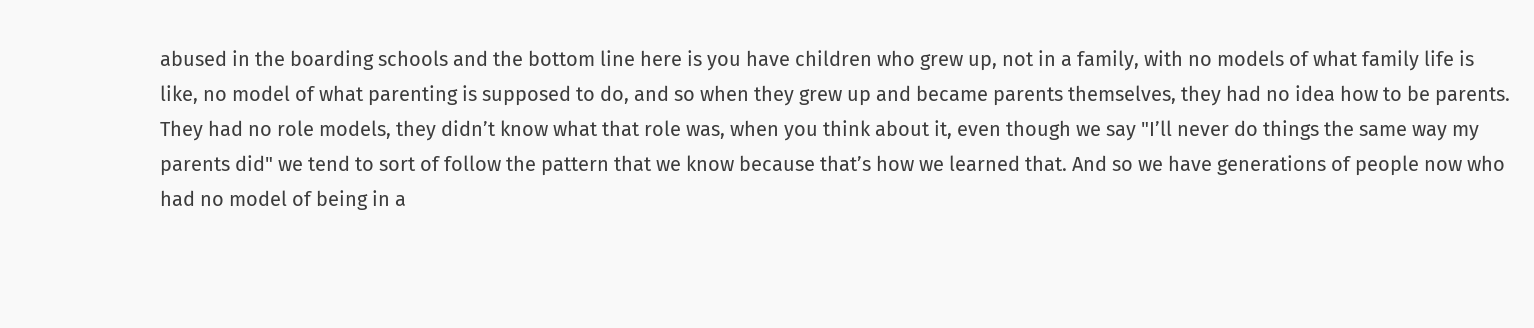abused in the boarding schools and the bottom line here is you have children who grew up, not in a family, with no models of what family life is like, no model of what parenting is supposed to do, and so when they grew up and became parents themselves, they had no idea how to be parents. They had no role models, they didn’t know what that role was, when you think about it, even though we say "I’ll never do things the same way my parents did" we tend to sort of follow the pattern that we know because that’s how we learned that. And so we have generations of people now who had no model of being in a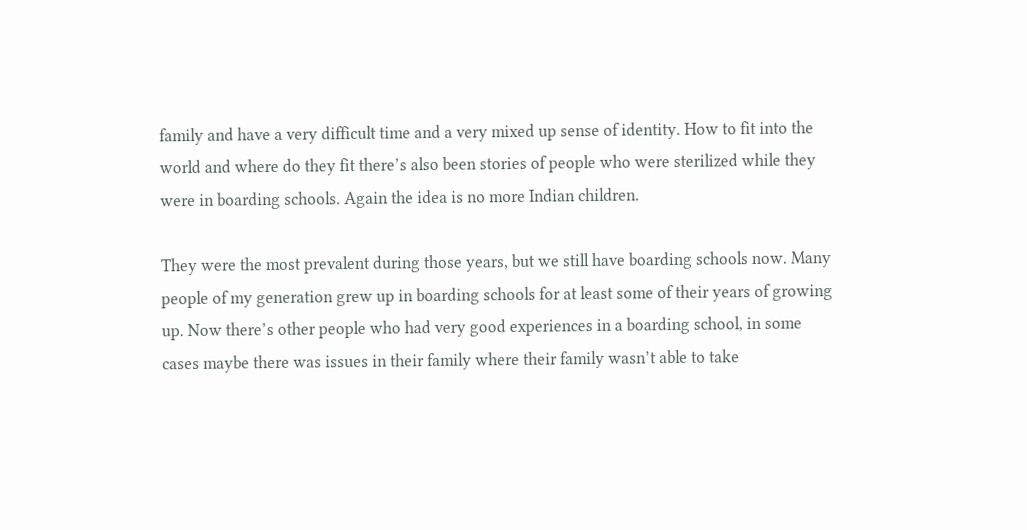family and have a very difficult time and a very mixed up sense of identity. How to fit into the world and where do they fit there’s also been stories of people who were sterilized while they were in boarding schools. Again the idea is no more Indian children.

They were the most prevalent during those years, but we still have boarding schools now. Many people of my generation grew up in boarding schools for at least some of their years of growing up. Now there’s other people who had very good experiences in a boarding school, in some cases maybe there was issues in their family where their family wasn’t able to take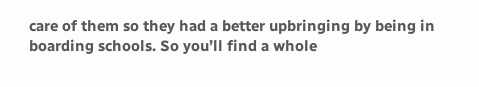care of them so they had a better upbringing by being in boarding schools. So you’ll find a whole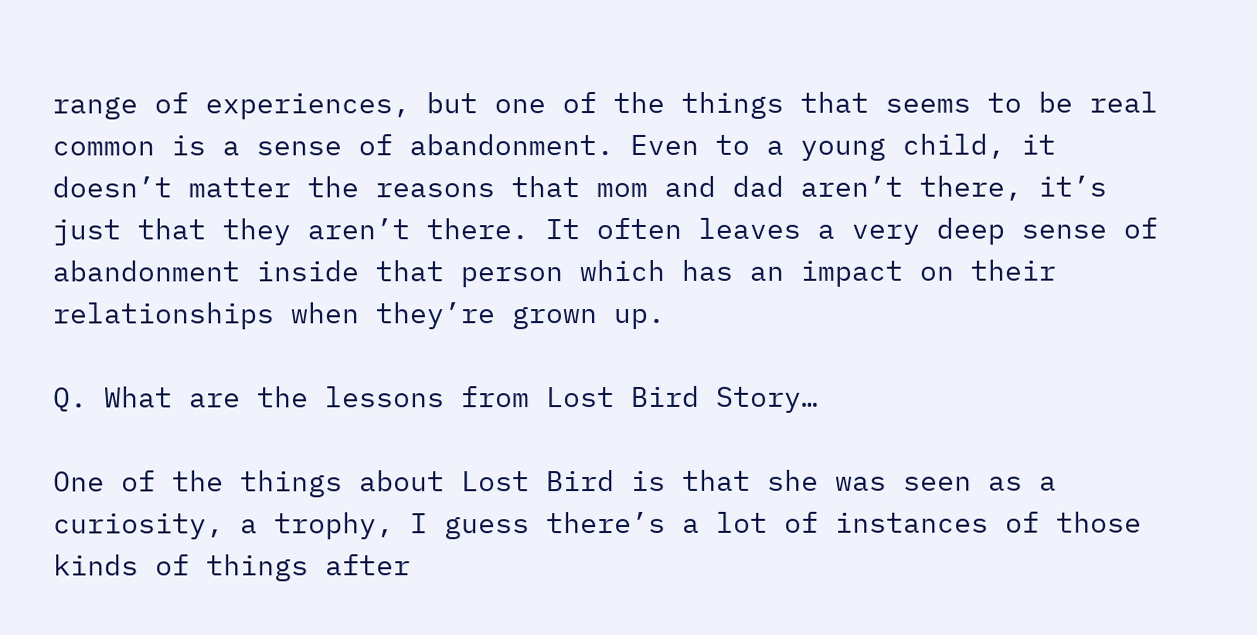range of experiences, but one of the things that seems to be real common is a sense of abandonment. Even to a young child, it doesn’t matter the reasons that mom and dad aren’t there, it’s just that they aren’t there. It often leaves a very deep sense of abandonment inside that person which has an impact on their relationships when they’re grown up.

Q. What are the lessons from Lost Bird Story…

One of the things about Lost Bird is that she was seen as a curiosity, a trophy, I guess there’s a lot of instances of those kinds of things after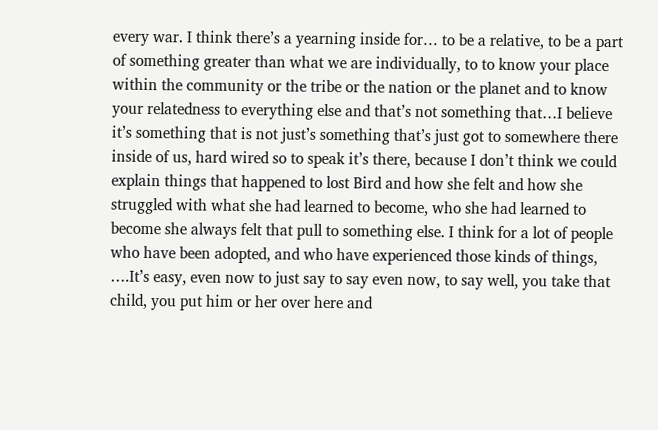every war. I think there’s a yearning inside for… to be a relative, to be a part of something greater than what we are individually, to to know your place within the community or the tribe or the nation or the planet and to know your relatedness to everything else and that’s not something that…I believe it’s something that is not just’s something that’s just got to somewhere there inside of us, hard wired so to speak it’s there, because I don’t think we could explain things that happened to lost Bird and how she felt and how she struggled with what she had learned to become, who she had learned to become she always felt that pull to something else. I think for a lot of people who have been adopted, and who have experienced those kinds of things, ….It’s easy, even now to just say to say even now, to say well, you take that child, you put him or her over here and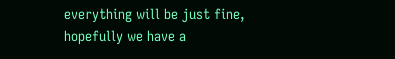everything will be just fine, hopefully we have a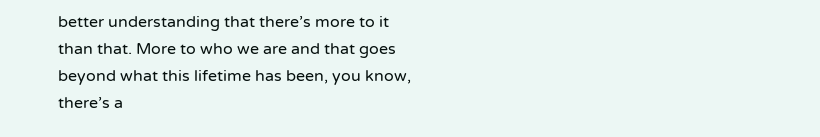better understanding that there’s more to it than that. More to who we are and that goes beyond what this lifetime has been, you know, there’s a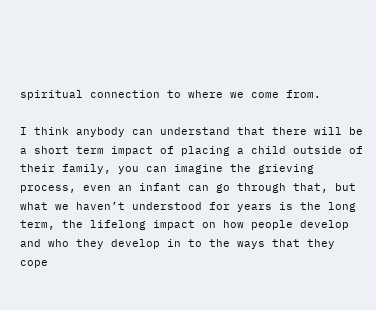spiritual connection to where we come from.

I think anybody can understand that there will be a short term impact of placing a child outside of their family, you can imagine the grieving process, even an infant can go through that, but what we haven’t understood for years is the long term, the lifelong impact on how people develop and who they develop in to the ways that they cope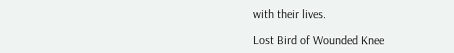with their lives.

Lost Bird of Wounded Knee